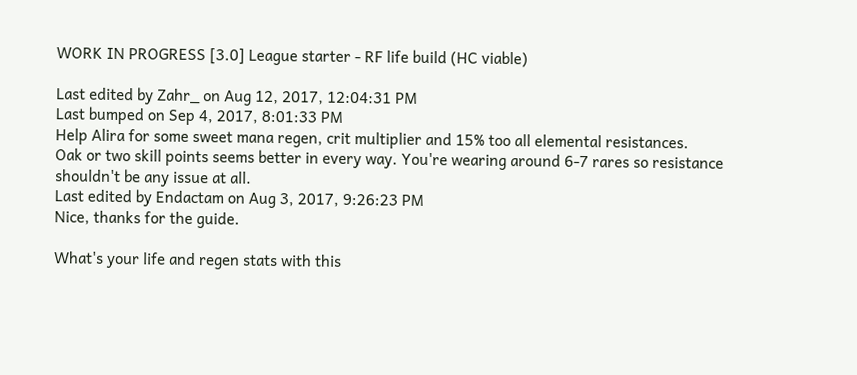WORK IN PROGRESS [3.0] League starter - RF life build (HC viable)

Last edited by Zahr_ on Aug 12, 2017, 12:04:31 PM
Last bumped on Sep 4, 2017, 8:01:33 PM
Help Alira for some sweet mana regen, crit multiplier and 15% too all elemental resistances.
Oak or two skill points seems better in every way. You're wearing around 6-7 rares so resistance shouldn't be any issue at all.
Last edited by Endactam on Aug 3, 2017, 9:26:23 PM
Nice, thanks for the guide.

What's your life and regen stats with this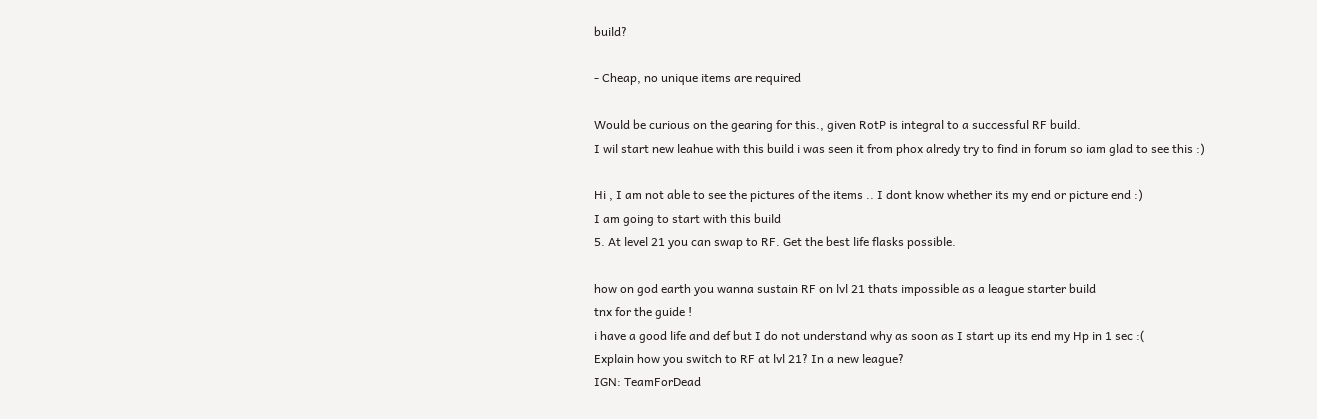build?

- Cheap, no unique items are required

Would be curious on the gearing for this., given RotP is integral to a successful RF build.
I wil start new leahue with this build i was seen it from phox alredy try to find in forum so iam glad to see this :)

Hi , I am not able to see the pictures of the items .. I dont know whether its my end or picture end :)
I am going to start with this build
5. At level 21 you can swap to RF. Get the best life flasks possible.

how on god earth you wanna sustain RF on lvl 21 thats impossible as a league starter build
tnx for the guide !
i have a good life and def but I do not understand why as soon as I start up its end my Hp in 1 sec :(
Explain how you switch to RF at lvl 21? In a new league?
IGN: TeamForDead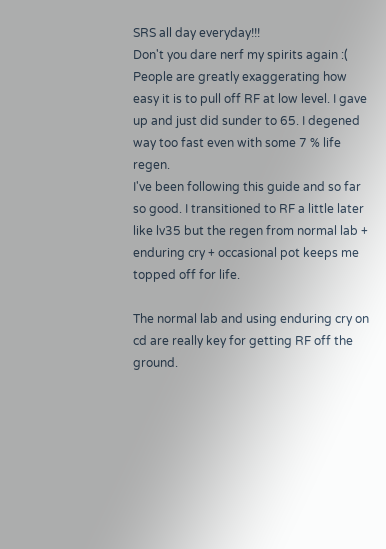SRS all day everyday!!!
Don't you dare nerf my spirits again :(
People are greatly exaggerating how easy it is to pull off RF at low level. I gave up and just did sunder to 65. I degened way too fast even with some 7 % life regen.
I've been following this guide and so far so good. I transitioned to RF a little later like lv35 but the regen from normal lab + enduring cry + occasional pot keeps me topped off for life.

The normal lab and using enduring cry on cd are really key for getting RF off the ground.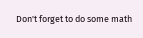Don't forget to do some math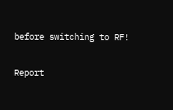before switching to RF!

Report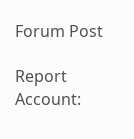Forum Post

Report Account: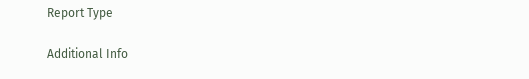Report Type

Additional Info